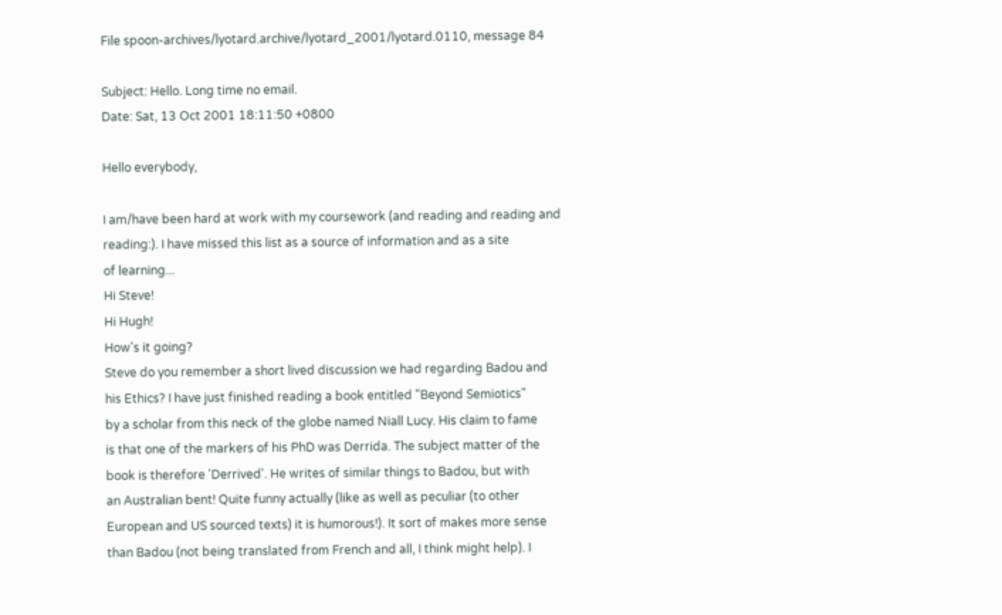File spoon-archives/lyotard.archive/lyotard_2001/lyotard.0110, message 84

Subject: Hello. Long time no email.
Date: Sat, 13 Oct 2001 18:11:50 +0800

Hello everybody,

I am/have been hard at work with my coursework (and reading and reading and
reading:). I have missed this list as a source of information and as a site
of learning...
Hi Steve!
Hi Hugh!
How's it going?
Steve do you remember a short lived discussion we had regarding Badou and
his Ethics? I have just finished reading a book entitled "Beyond Semiotics"
by a scholar from this neck of the globe named Niall Lucy. His claim to fame
is that one of the markers of his PhD was Derrida. The subject matter of the
book is therefore 'Derrived'. He writes of similar things to Badou, but with
an Australian bent! Quite funny actually (like as well as peculiar (to other
European and US sourced texts) it is humorous!). It sort of makes more sense
than Badou (not being translated from French and all, I think might help). I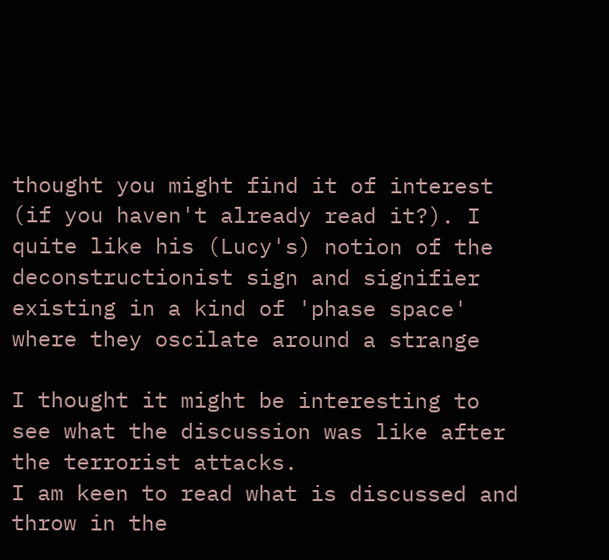thought you might find it of interest (if you haven't already read it?). I
quite like his (Lucy's) notion of the deconstructionist sign and signifier
existing in a kind of 'phase space' where they oscilate around a strange

I thought it might be interesting to see what the discussion was like after
the terrorist attacks.
I am keen to read what is discussed and throw in the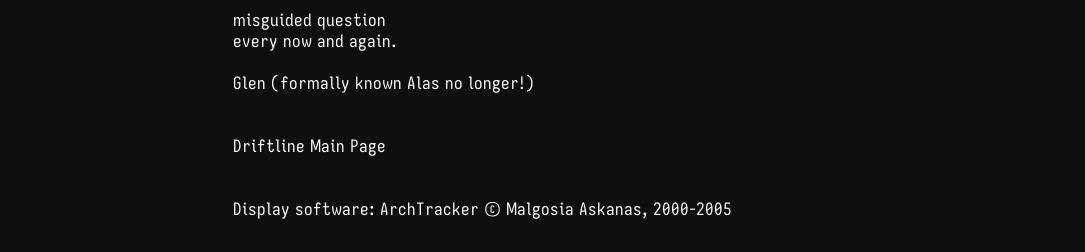misguided question
every now and again.

Glen (formally known Alas no longer!)


Driftline Main Page


Display software: ArchTracker © Malgosia Askanas, 2000-2005